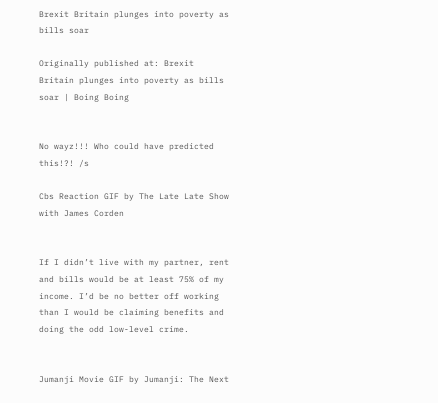Brexit Britain plunges into poverty as bills soar

Originally published at: Brexit Britain plunges into poverty as bills soar | Boing Boing


No wayz!!! Who could have predicted this!?! /s

Cbs Reaction GIF by The Late Late Show with James Corden


If I didn’t live with my partner, rent and bills would be at least 75% of my income. I’d be no better off working than I would be claiming benefits and doing the odd low-level crime.


Jumanji Movie GIF by Jumanji: The Next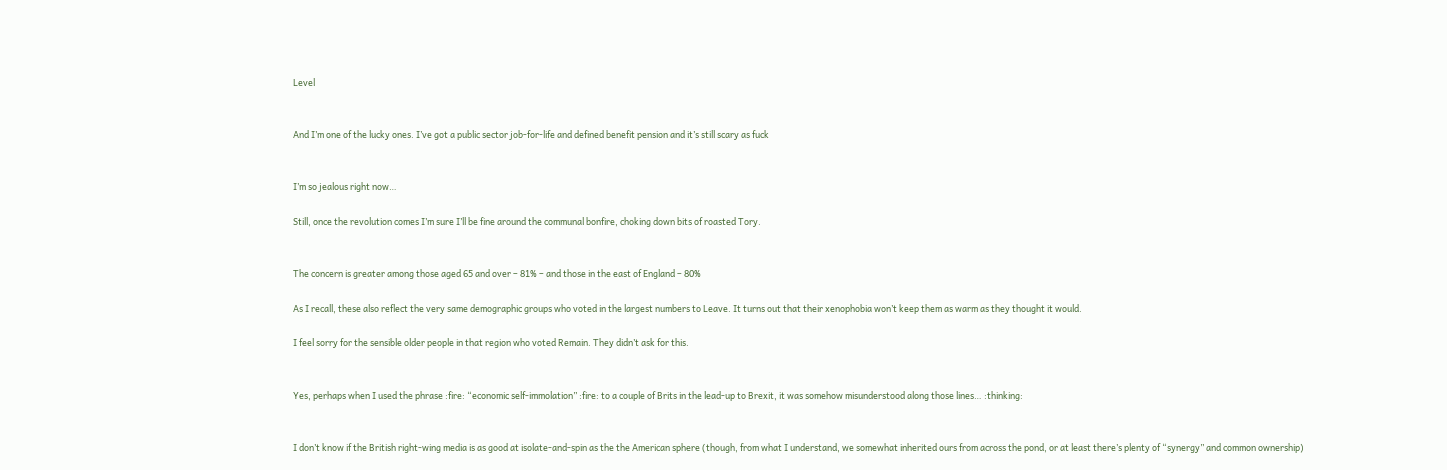Level


And I’m one of the lucky ones. I’ve got a public sector job-for-life and defined benefit pension and it’s still scary as fuck


I’m so jealous right now…

Still, once the revolution comes I’m sure I’ll be fine around the communal bonfire, choking down bits of roasted Tory.


The concern is greater among those aged 65 and over – 81% – and those in the east of England – 80%

As I recall, these also reflect the very same demographic groups who voted in the largest numbers to Leave. It turns out that their xenophobia won’t keep them as warm as they thought it would.

I feel sorry for the sensible older people in that region who voted Remain. They didn’t ask for this.


Yes, perhaps when I used the phrase :fire: “economic self-immolation” :fire: to a couple of Brits in the lead-up to Brexit, it was somehow misunderstood along those lines… :thinking:


I don’t know if the British right-wing media is as good at isolate-and-spin as the the American sphere (though, from what I understand, we somewhat inherited ours from across the pond, or at least there’s plenty of “synergy” and common ownership)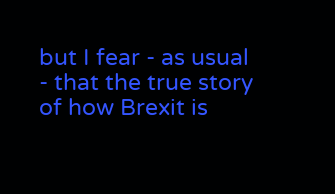but I fear - as usual - that the true story of how Brexit is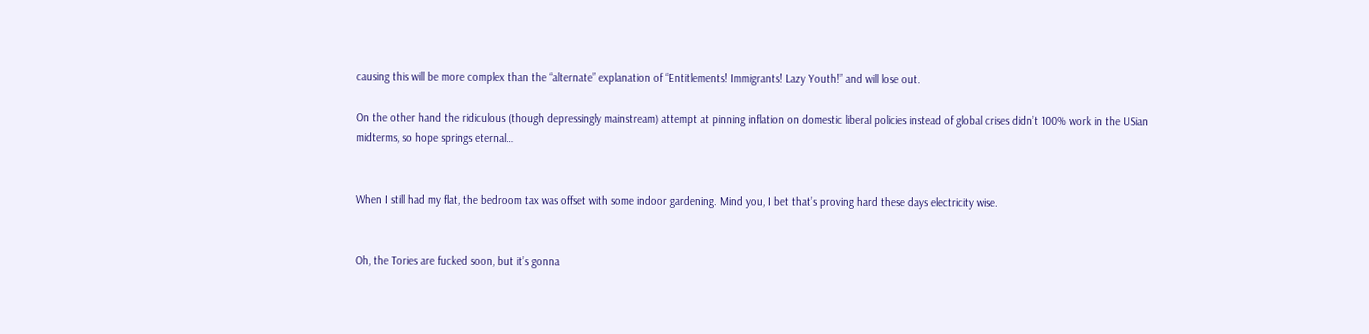causing this will be more complex than the “alternate” explanation of “Entitlements! Immigrants! Lazy Youth!” and will lose out.

On the other hand the ridiculous (though depressingly mainstream) attempt at pinning inflation on domestic liberal policies instead of global crises didn’t 100% work in the USian midterms, so hope springs eternal…


When I still had my flat, the bedroom tax was offset with some indoor gardening. Mind you, I bet that’s proving hard these days electricity wise.


Oh, the Tories are fucked soon, but it’s gonna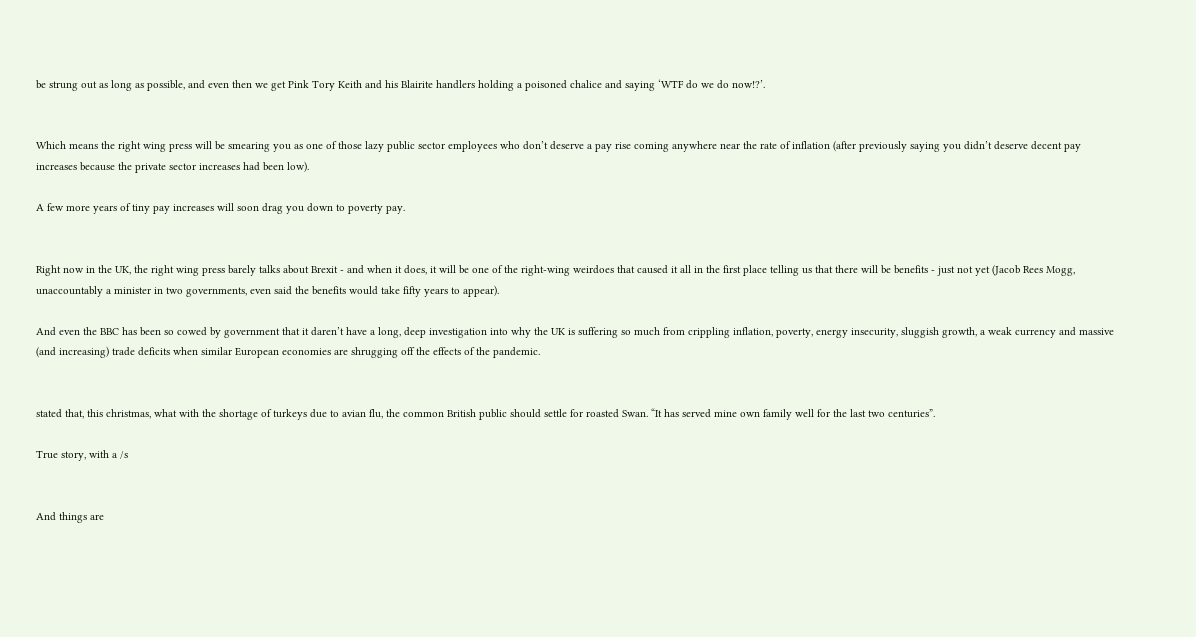be strung out as long as possible, and even then we get Pink Tory Keith and his Blairite handlers holding a poisoned chalice and saying ‘WTF do we do now!?’.


Which means the right wing press will be smearing you as one of those lazy public sector employees who don’t deserve a pay rise coming anywhere near the rate of inflation (after previously saying you didn’t deserve decent pay increases because the private sector increases had been low).

A few more years of tiny pay increases will soon drag you down to poverty pay.


Right now in the UK, the right wing press barely talks about Brexit - and when it does, it will be one of the right-wing weirdoes that caused it all in the first place telling us that there will be benefits - just not yet (Jacob Rees Mogg, unaccountably a minister in two governments, even said the benefits would take fifty years to appear).

And even the BBC has been so cowed by government that it daren’t have a long, deep investigation into why the UK is suffering so much from crippling inflation, poverty, energy insecurity, sluggish growth, a weak currency and massive (and increasing) trade deficits when similar European economies are shrugging off the effects of the pandemic.


stated that, this christmas, what with the shortage of turkeys due to avian flu, the common British public should settle for roasted Swan. “It has served mine own family well for the last two centuries”.

True story, with a /s


And things are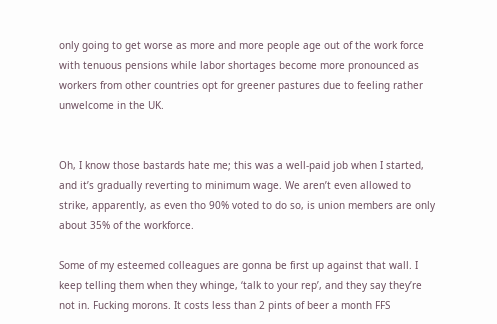only going to get worse as more and more people age out of the work force with tenuous pensions while labor shortages become more pronounced as workers from other countries opt for greener pastures due to feeling rather unwelcome in the UK.


Oh, I know those bastards hate me; this was a well-paid job when I started, and it’s gradually reverting to minimum wage. We aren’t even allowed to strike, apparently, as even tho 90% voted to do so, is union members are only about 35% of the workforce.

Some of my esteemed colleagues are gonna be first up against that wall. I keep telling them when they whinge, ‘talk to your rep’, and they say they’re not in. Fucking morons. It costs less than 2 pints of beer a month FFS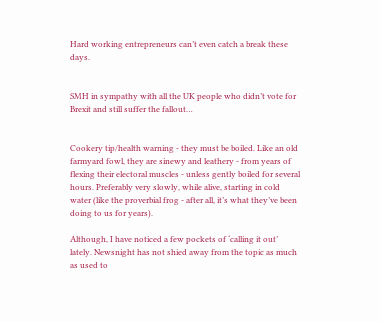Hard working entrepreneurs can’t even catch a break these days.


SMH in sympathy with all the UK people who didn’t vote for Brexit and still suffer the fallout…


Cookery tip/health warning - they must be boiled. Like an old farmyard fowl, they are sinewy and leathery - from years of flexing their electoral muscles - unless gently boiled for several hours. Preferably very slowly, while alive, starting in cold water (like the proverbial frog - after all, it’s what they’ve been doing to us for years).

Although, I have noticed a few pockets of ‘calling it out’ lately. Newsnight has not shied away from the topic as much as used to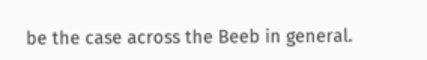be the case across the Beeb in general.